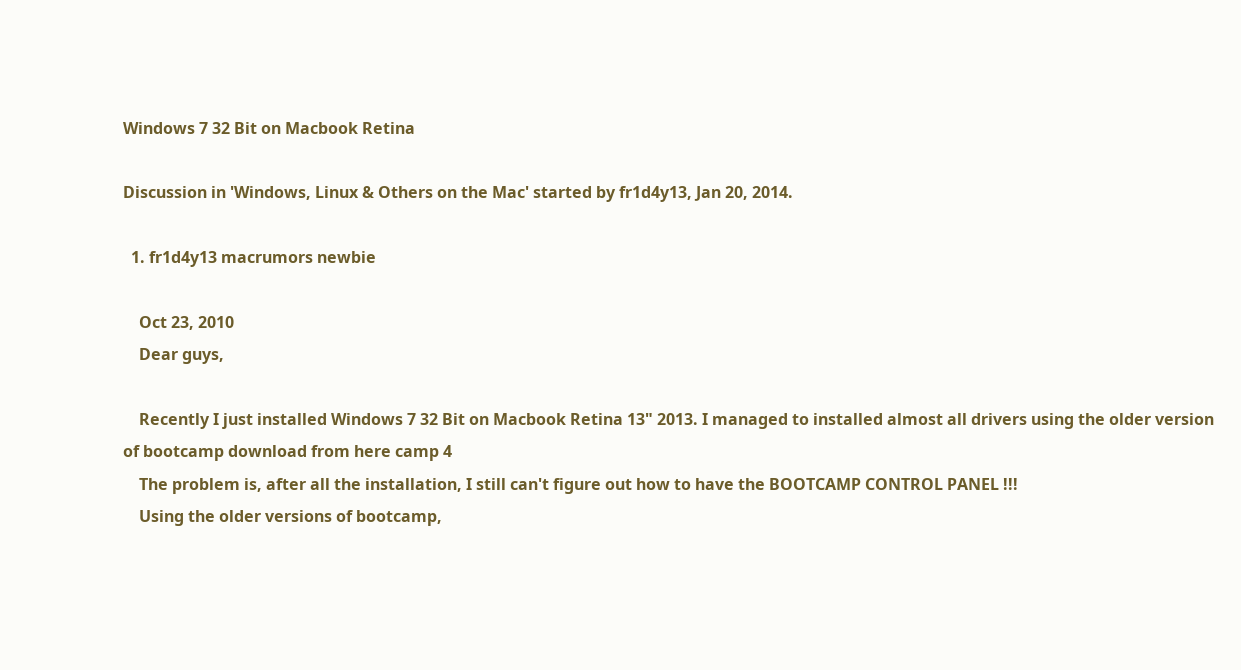Windows 7 32 Bit on Macbook Retina

Discussion in 'Windows, Linux & Others on the Mac' started by fr1d4y13, Jan 20, 2014.

  1. fr1d4y13 macrumors newbie

    Oct 23, 2010
    Dear guys,

    Recently I just installed Windows 7 32 Bit on Macbook Retina 13" 2013. I managed to installed almost all drivers using the older version of bootcamp download from here camp 4
    The problem is, after all the installation, I still can't figure out how to have the BOOTCAMP CONTROL PANEL !!!
    Using the older versions of bootcamp,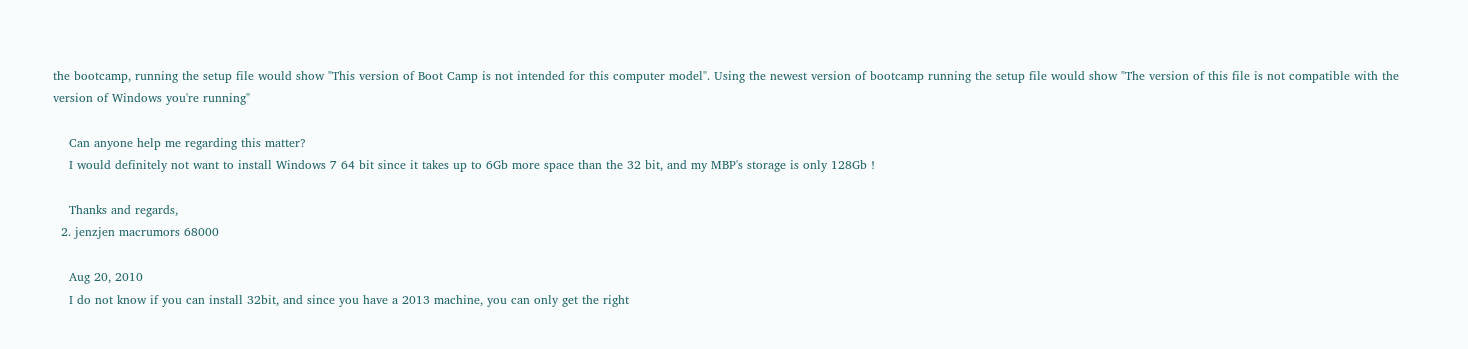the bootcamp, running the setup file would show "This version of Boot Camp is not intended for this computer model". Using the newest version of bootcamp running the setup file would show "The version of this file is not compatible with the version of Windows you're running"

    Can anyone help me regarding this matter?
    I would definitely not want to install Windows 7 64 bit since it takes up to 6Gb more space than the 32 bit, and my MBP's storage is only 128Gb !

    Thanks and regards,
  2. jenzjen macrumors 68000

    Aug 20, 2010
    I do not know if you can install 32bit, and since you have a 2013 machine, you can only get the right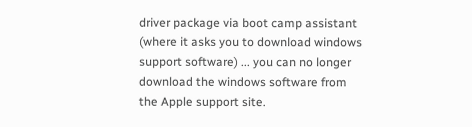driver package via boot camp assistant (where it asks you to download windows support software) ... you can no longer download the windows software from the Apple support site.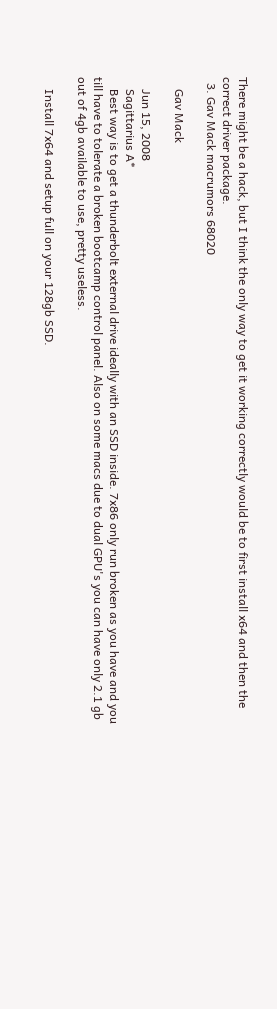There might be a hack, but I think the only way to get it working correctly would be to first install x64 and then the correct driver package.
  3. Gav Mack macrumors 68020

    Gav Mack

    Jun 15, 2008
    Sagittarius A*
    Best way is to get a thunderbolt external drive ideally with an SSD inside. 7x86 only run broken as you have and you till have to tolerate a broken bootcamp control panel. Also on some macs due to dual GPU's you can have only 2.1 gb out of 4gb available to use, pretty useless.

    Install 7x64 and setup full on your 128gb SSD.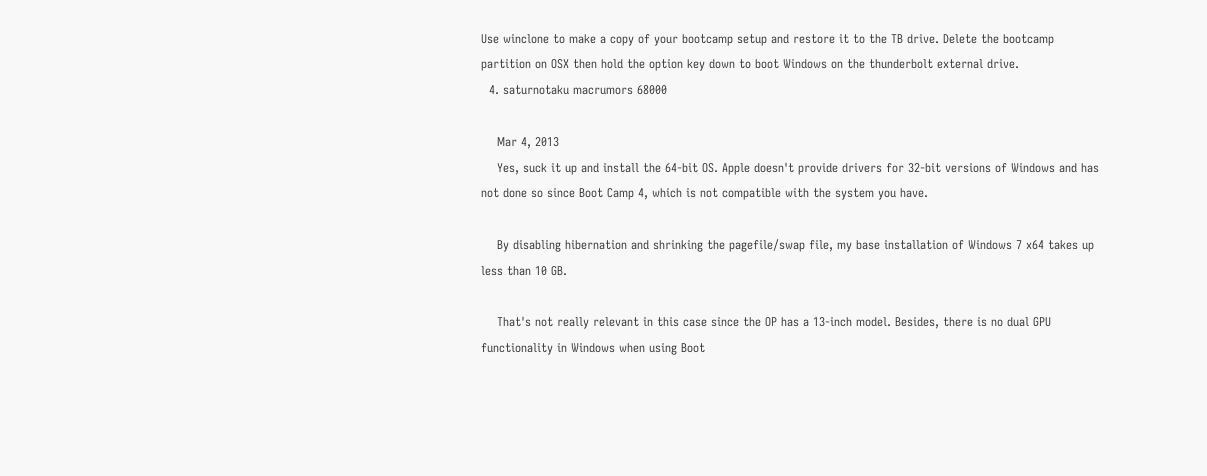Use winclone to make a copy of your bootcamp setup and restore it to the TB drive. Delete the bootcamp partition on OSX then hold the option key down to boot Windows on the thunderbolt external drive.
  4. saturnotaku macrumors 68000

    Mar 4, 2013
    Yes, suck it up and install the 64-bit OS. Apple doesn't provide drivers for 32-bit versions of Windows and has not done so since Boot Camp 4, which is not compatible with the system you have.

    By disabling hibernation and shrinking the pagefile/swap file, my base installation of Windows 7 x64 takes up less than 10 GB.

    That's not really relevant in this case since the OP has a 13-inch model. Besides, there is no dual GPU functionality in Windows when using Boot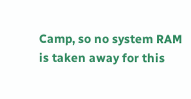Camp, so no system RAM is taken away for this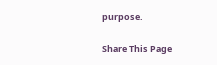purpose.

Share This Page